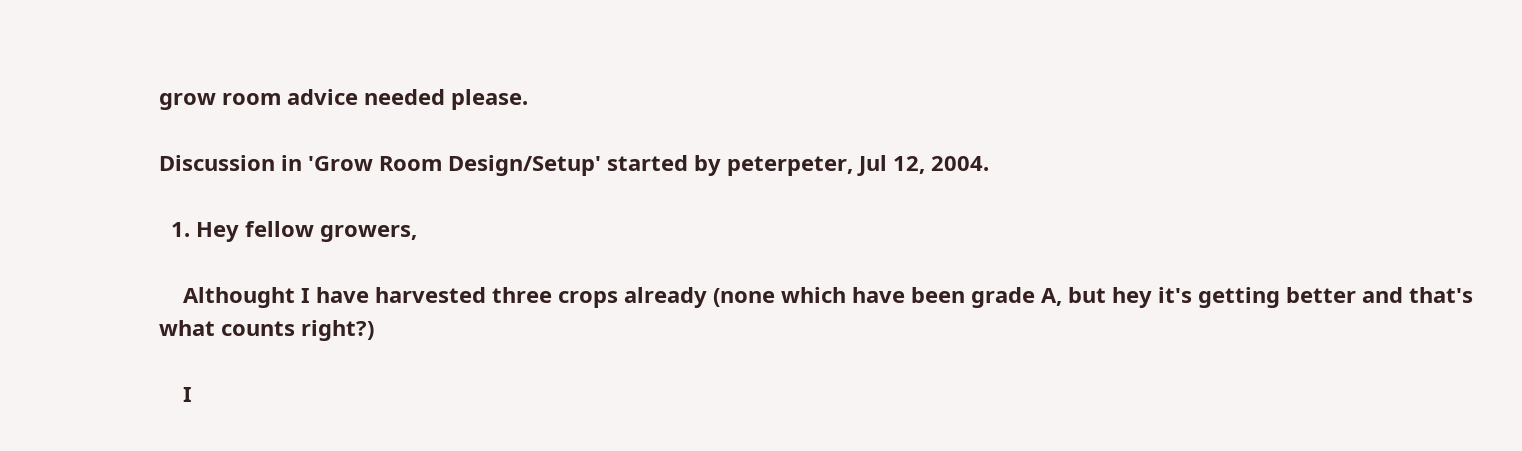grow room advice needed please.

Discussion in 'Grow Room Design/Setup' started by peterpeter, Jul 12, 2004.

  1. Hey fellow growers,

    Althought I have harvested three crops already (none which have been grade A, but hey it's getting better and that's what counts right?)

    I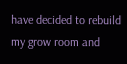have decided to rebuild my grow room and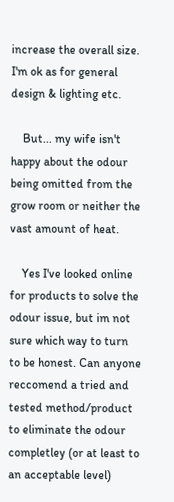increase the overall size. I'm ok as for general design & lighting etc.

    But... my wife isn't happy about the odour being omitted from the grow room or neither the vast amount of heat.

    Yes I've looked online for products to solve the odour issue, but im not sure which way to turn to be honest. Can anyone reccomend a tried and tested method/product to eliminate the odour completley (or at least to an acceptable level)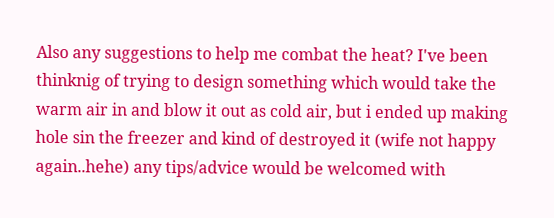Also any suggestions to help me combat the heat? I've been thinknig of trying to design something which would take the warm air in and blow it out as cold air, but i ended up making hole sin the freezer and kind of destroyed it (wife not happy again..hehe) any tips/advice would be welcomed with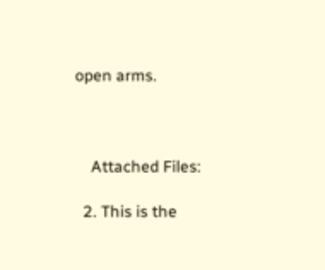open arms.



    Attached Files:

  2. This is the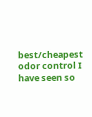best/cheapest odor control I have seen so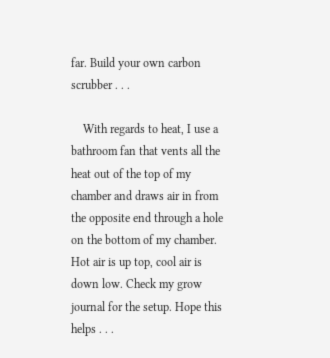far. Build your own carbon scrubber . . .

    With regards to heat, I use a bathroom fan that vents all the heat out of the top of my chamber and draws air in from the opposite end through a hole on the bottom of my chamber. Hot air is up top, cool air is down low. Check my grow journal for the setup. Hope this helps . . .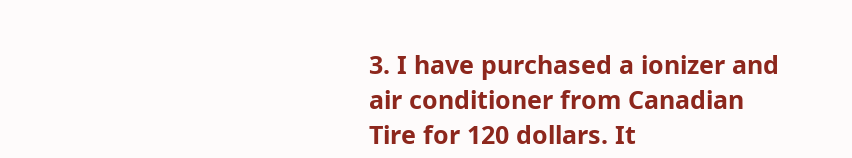3. I have purchased a ionizer and air conditioner from Canadian Tire for 120 dollars. It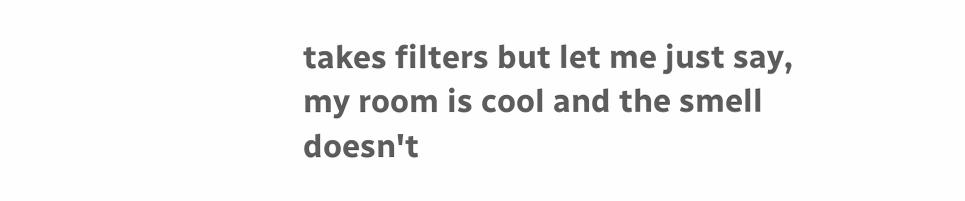takes filters but let me just say, my room is cool and the smell doesn't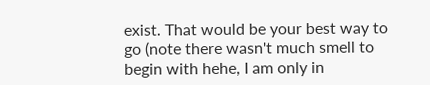exist. That would be your best way to go (note there wasn't much smell to begin with hehe, I am only in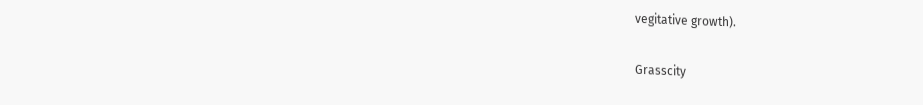vegitative growth).

Grasscity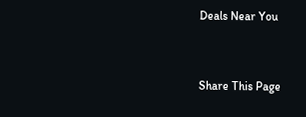Deals Near You


Share This Page